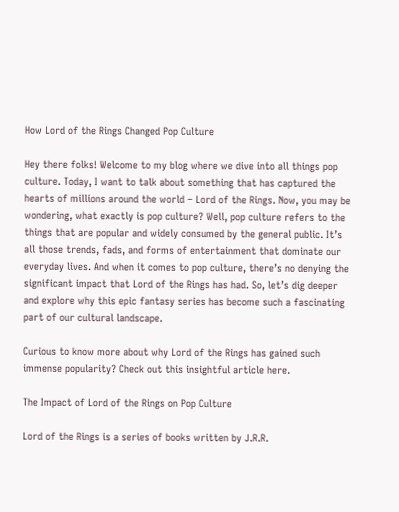How Lord of the Rings Changed Pop Culture

Hey there folks! Welcome to my blog where we dive into all things pop culture. Today, I want to talk about something that has captured the hearts of millions around the world – Lord of the Rings. Now, you may be wondering, what exactly is pop culture? Well, pop culture refers to the things that are popular and widely consumed by the general public. It’s all those trends, fads, and forms of entertainment that dominate our everyday lives. And when it comes to pop culture, there’s no denying the significant impact that Lord of the Rings has had. So, let’s dig deeper and explore why this epic fantasy series has become such a fascinating part of our cultural landscape.

Curious to know more about why Lord of the Rings has gained such immense popularity? Check out this insightful article here.

The Impact of Lord of the Rings on Pop Culture

Lord of the Rings is a series of books written by J.R.R.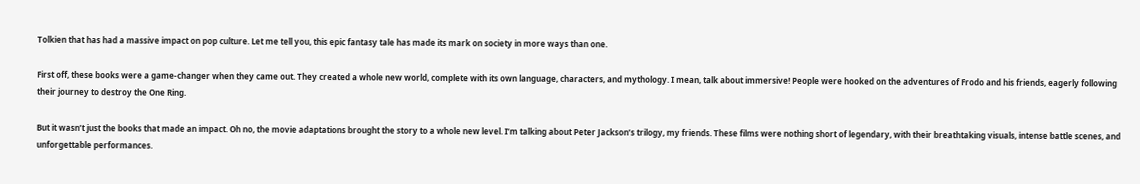Tolkien that has had a massive impact on pop culture. Let me tell you, this epic fantasy tale has made its mark on society in more ways than one.

First off, these books were a game-changer when they came out. They created a whole new world, complete with its own language, characters, and mythology. I mean, talk about immersive! People were hooked on the adventures of Frodo and his friends, eagerly following their journey to destroy the One Ring.

But it wasn’t just the books that made an impact. Oh no, the movie adaptations brought the story to a whole new level. I’m talking about Peter Jackson’s trilogy, my friends. These films were nothing short of legendary, with their breathtaking visuals, intense battle scenes, and unforgettable performances.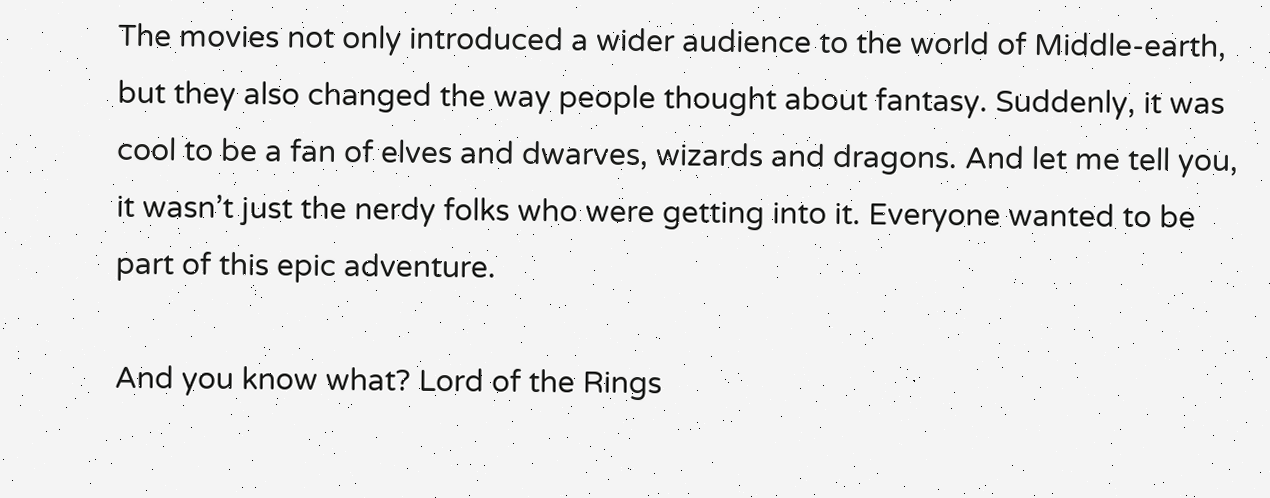The movies not only introduced a wider audience to the world of Middle-earth, but they also changed the way people thought about fantasy. Suddenly, it was cool to be a fan of elves and dwarves, wizards and dragons. And let me tell you, it wasn’t just the nerdy folks who were getting into it. Everyone wanted to be part of this epic adventure.

And you know what? Lord of the Rings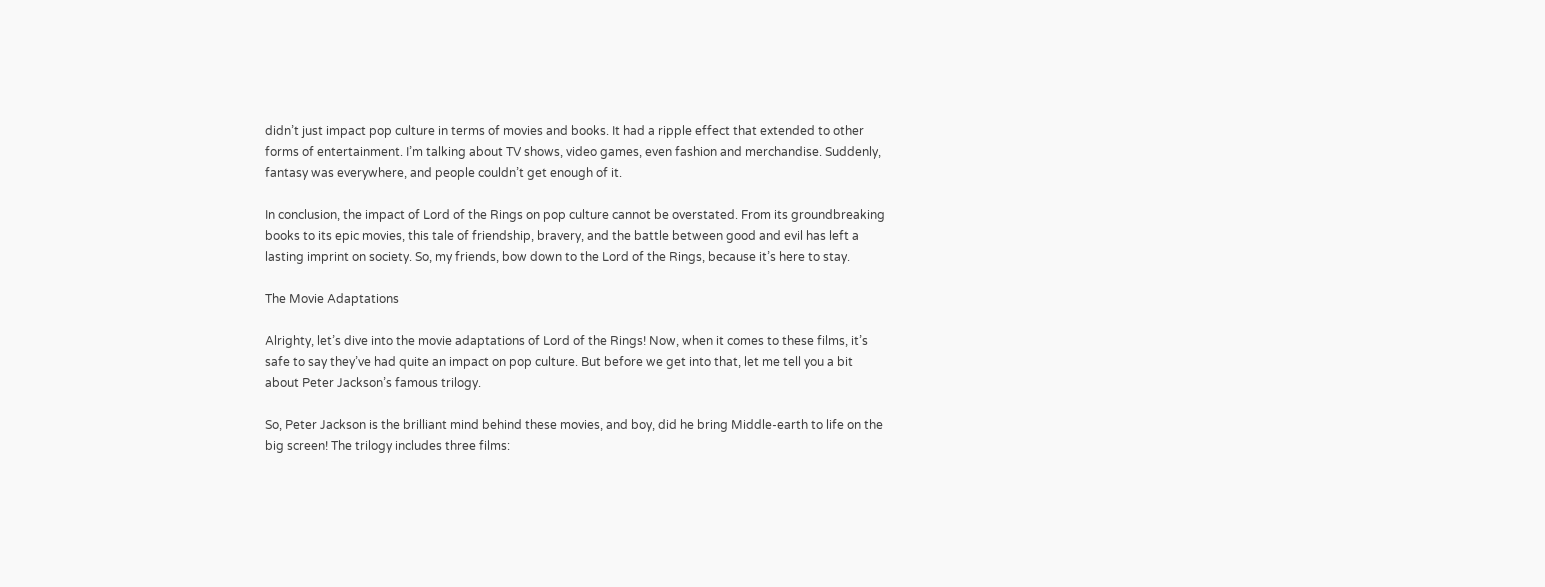didn’t just impact pop culture in terms of movies and books. It had a ripple effect that extended to other forms of entertainment. I’m talking about TV shows, video games, even fashion and merchandise. Suddenly, fantasy was everywhere, and people couldn’t get enough of it.

In conclusion, the impact of Lord of the Rings on pop culture cannot be overstated. From its groundbreaking books to its epic movies, this tale of friendship, bravery, and the battle between good and evil has left a lasting imprint on society. So, my friends, bow down to the Lord of the Rings, because it’s here to stay.

The Movie Adaptations

Alrighty, let’s dive into the movie adaptations of Lord of the Rings! Now, when it comes to these films, it’s safe to say they’ve had quite an impact on pop culture. But before we get into that, let me tell you a bit about Peter Jackson’s famous trilogy.

So, Peter Jackson is the brilliant mind behind these movies, and boy, did he bring Middle-earth to life on the big screen! The trilogy includes three films: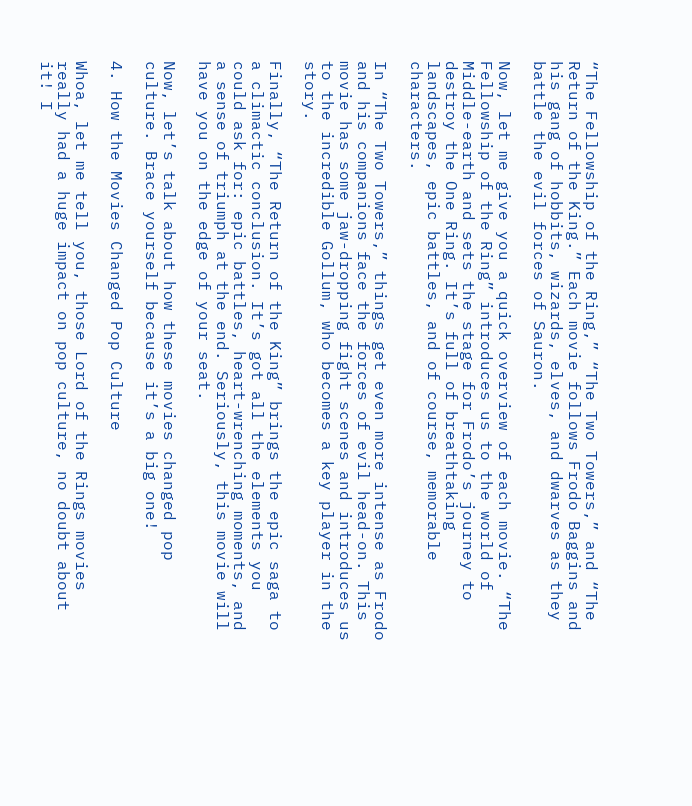“The Fellowship of the Ring,” “The Two Towers,” and “The Return of the King.” Each movie follows Frodo Baggins and his gang of hobbits, wizards, elves, and dwarves as they battle the evil forces of Sauron.

Now, let me give you a quick overview of each movie. “The Fellowship of the Ring” introduces us to the world of Middle-earth and sets the stage for Frodo’s journey to destroy the One Ring. It’s full of breathtaking landscapes, epic battles, and of course, memorable characters.

In “The Two Towers,” things get even more intense as Frodo and his companions face the forces of evil head-on. This movie has some jaw-dropping fight scenes and introduces us to the incredible Gollum, who becomes a key player in the story.

Finally, “The Return of the King” brings the epic saga to a climactic conclusion. It’s got all the elements you could ask for: epic battles, heart-wrenching moments, and a sense of triumph at the end. Seriously, this movie will have you on the edge of your seat.

Now, let’s talk about how these movies changed pop culture. Brace yourself because it’s a big one!

4. How the Movies Changed Pop Culture

Whoa, let me tell you, those Lord of the Rings movies really had a huge impact on pop culture, no doubt about it! I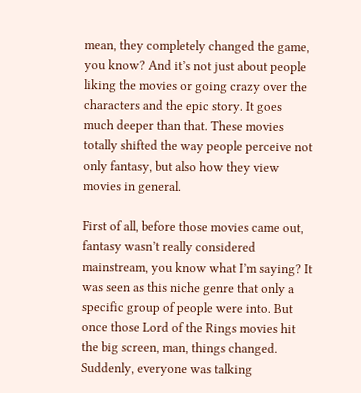mean, they completely changed the game, you know? And it’s not just about people liking the movies or going crazy over the characters and the epic story. It goes much deeper than that. These movies totally shifted the way people perceive not only fantasy, but also how they view movies in general.

First of all, before those movies came out, fantasy wasn’t really considered mainstream, you know what I’m saying? It was seen as this niche genre that only a specific group of people were into. But once those Lord of the Rings movies hit the big screen, man, things changed. Suddenly, everyone was talking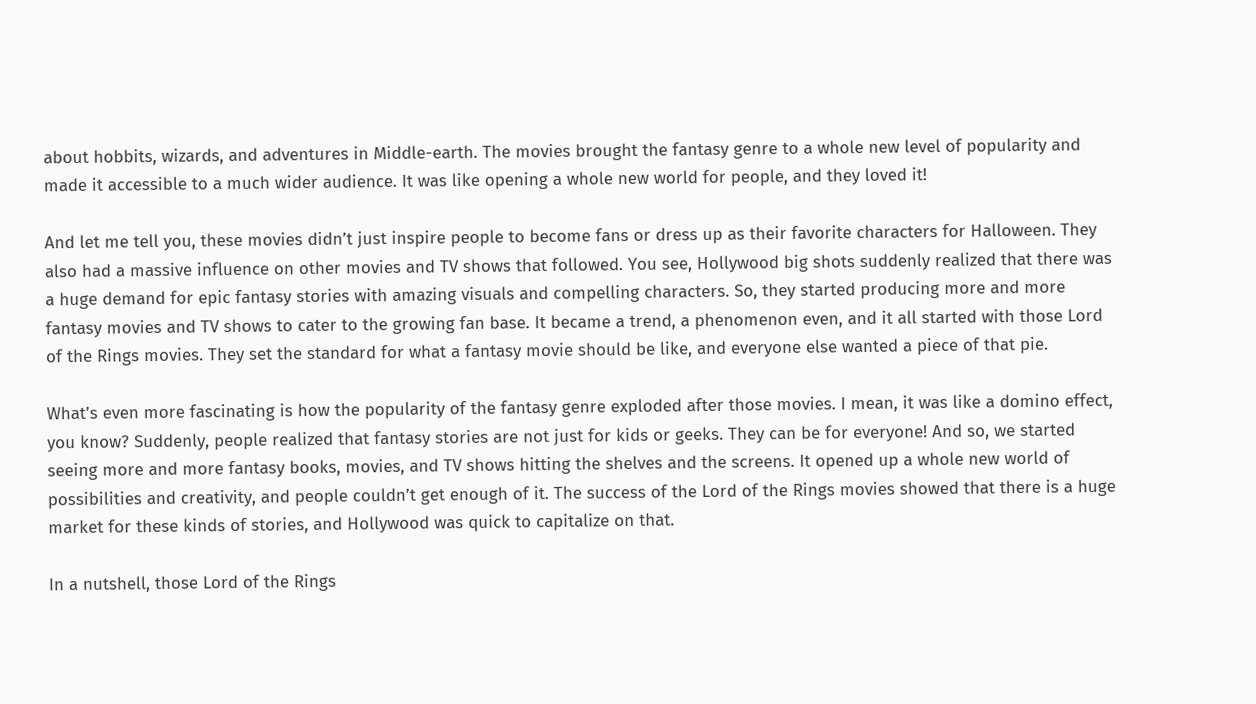about hobbits, wizards, and adventures in Middle-earth. The movies brought the fantasy genre to a whole new level of popularity and made it accessible to a much wider audience. It was like opening a whole new world for people, and they loved it!

And let me tell you, these movies didn’t just inspire people to become fans or dress up as their favorite characters for Halloween. They also had a massive influence on other movies and TV shows that followed. You see, Hollywood big shots suddenly realized that there was a huge demand for epic fantasy stories with amazing visuals and compelling characters. So, they started producing more and more fantasy movies and TV shows to cater to the growing fan base. It became a trend, a phenomenon even, and it all started with those Lord of the Rings movies. They set the standard for what a fantasy movie should be like, and everyone else wanted a piece of that pie.

What’s even more fascinating is how the popularity of the fantasy genre exploded after those movies. I mean, it was like a domino effect, you know? Suddenly, people realized that fantasy stories are not just for kids or geeks. They can be for everyone! And so, we started seeing more and more fantasy books, movies, and TV shows hitting the shelves and the screens. It opened up a whole new world of possibilities and creativity, and people couldn’t get enough of it. The success of the Lord of the Rings movies showed that there is a huge market for these kinds of stories, and Hollywood was quick to capitalize on that.

In a nutshell, those Lord of the Rings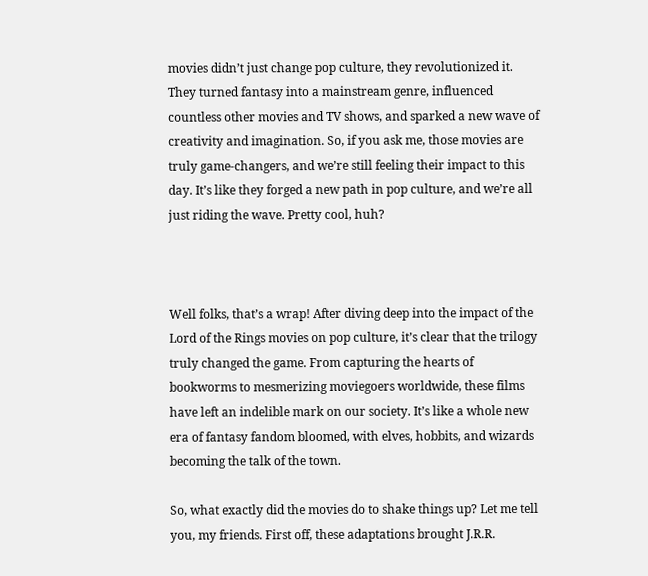movies didn’t just change pop culture, they revolutionized it. They turned fantasy into a mainstream genre, influenced countless other movies and TV shows, and sparked a new wave of creativity and imagination. So, if you ask me, those movies are truly game-changers, and we’re still feeling their impact to this day. It’s like they forged a new path in pop culture, and we’re all just riding the wave. Pretty cool, huh?



Well folks, that’s a wrap! After diving deep into the impact of the Lord of the Rings movies on pop culture, it’s clear that the trilogy truly changed the game. From capturing the hearts of bookworms to mesmerizing moviegoers worldwide, these films have left an indelible mark on our society. It’s like a whole new era of fantasy fandom bloomed, with elves, hobbits, and wizards becoming the talk of the town.

So, what exactly did the movies do to shake things up? Let me tell you, my friends. First off, these adaptations brought J.R.R.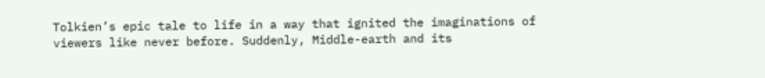Tolkien’s epic tale to life in a way that ignited the imaginations of viewers like never before. Suddenly, Middle-earth and its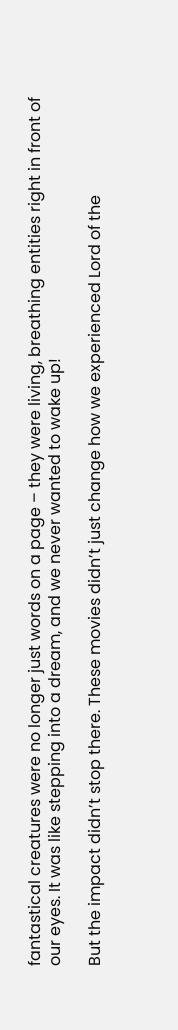fantastical creatures were no longer just words on a page – they were living, breathing entities right in front of our eyes. It was like stepping into a dream, and we never wanted to wake up!

But the impact didn’t stop there. These movies didn’t just change how we experienced Lord of the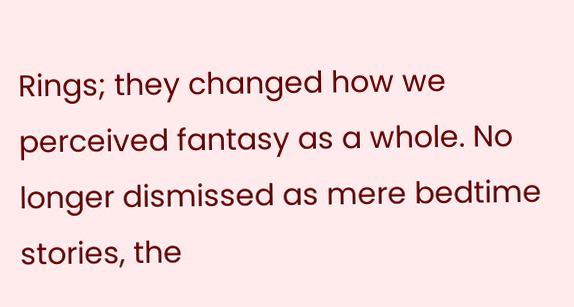Rings; they changed how we perceived fantasy as a whole. No longer dismissed as mere bedtime stories, the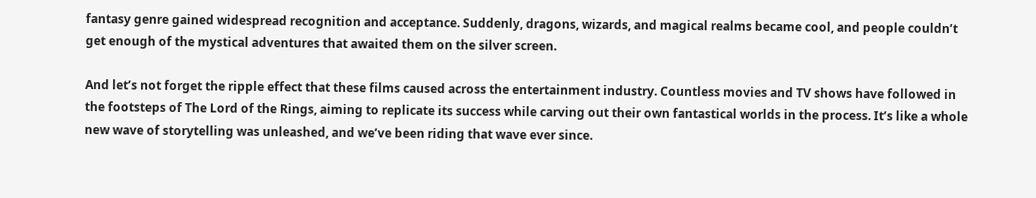fantasy genre gained widespread recognition and acceptance. Suddenly, dragons, wizards, and magical realms became cool, and people couldn’t get enough of the mystical adventures that awaited them on the silver screen.

And let’s not forget the ripple effect that these films caused across the entertainment industry. Countless movies and TV shows have followed in the footsteps of The Lord of the Rings, aiming to replicate its success while carving out their own fantastical worlds in the process. It’s like a whole new wave of storytelling was unleashed, and we’ve been riding that wave ever since.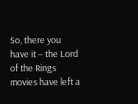So, there you have it – the Lord of the Rings movies have left a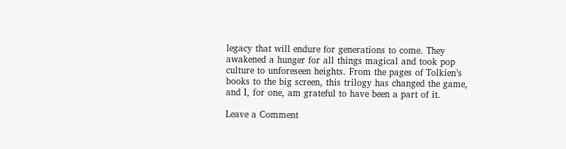legacy that will endure for generations to come. They awakened a hunger for all things magical and took pop culture to unforeseen heights. From the pages of Tolkien’s books to the big screen, this trilogy has changed the game, and I, for one, am grateful to have been a part of it.

Leave a Comment